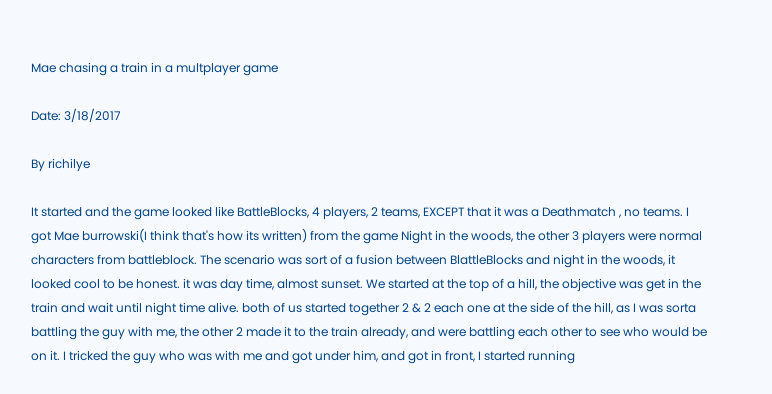Mae chasing a train in a multplayer game

Date: 3/18/2017

By richilye

It started and the game looked like BattleBlocks, 4 players, 2 teams, EXCEPT that it was a Deathmatch , no teams. I got Mae burrowski(I think that's how its written) from the game Night in the woods, the other 3 players were normal characters from battleblock. The scenario was sort of a fusion between BlattleBlocks and night in the woods, it looked cool to be honest. it was day time, almost sunset. We started at the top of a hill, the objective was get in the train and wait until night time alive. both of us started together 2 & 2 each one at the side of the hill, as I was sorta battling the guy with me, the other 2 made it to the train already, and were battling each other to see who would be on it. I tricked the guy who was with me and got under him, and got in front, I started running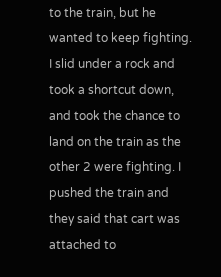to the train, but he wanted to keep fighting. I slid under a rock and took a shortcut down, and took the chance to land on the train as the other 2 were fighting. I pushed the train and they said that cart was attached to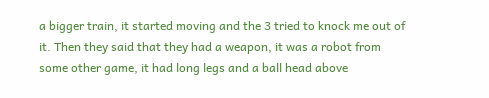a bigger train, it started moving and the 3 tried to knock me out of it. Then they said that they had a weapon, it was a robot from some other game, it had long legs and a ball head above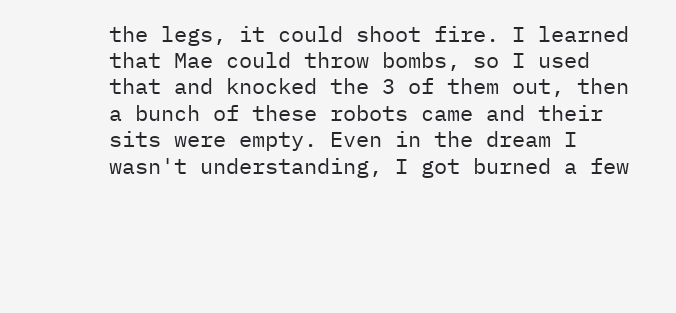the legs, it could shoot fire. I learned that Mae could throw bombs, so I used that and knocked the 3 of them out, then a bunch of these robots came and their sits were empty. Even in the dream I wasn't understanding, I got burned a few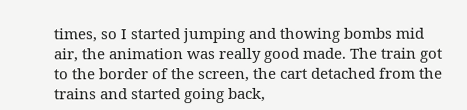times, so I started jumping and thowing bombs mid air, the animation was really good made. The train got to the border of the screen, the cart detached from the trains and started going back,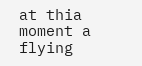at thia moment a flying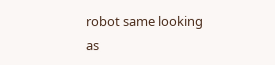robot same looking as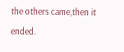the others came,then it ended.